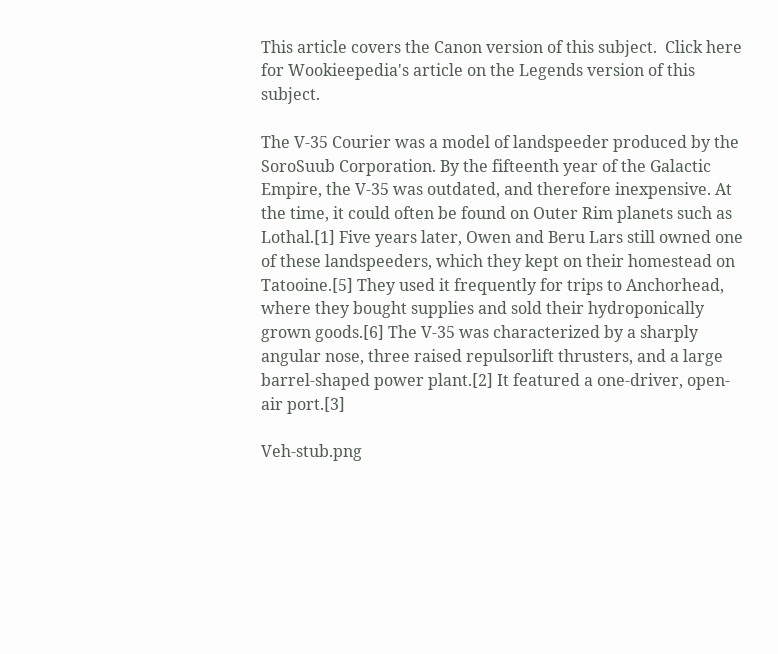This article covers the Canon version of this subject.  Click here for Wookieepedia's article on the Legends version of this subject.

The V-35 Courier was a model of landspeeder produced by the SoroSuub Corporation. By the fifteenth year of the Galactic Empire, the V-35 was outdated, and therefore inexpensive. At the time, it could often be found on Outer Rim planets such as Lothal.[1] Five years later, Owen and Beru Lars still owned one of these landspeeders, which they kept on their homestead on Tatooine.[5] They used it frequently for trips to Anchorhead, where they bought supplies and sold their hydroponically grown goods.[6] The V-35 was characterized by a sharply angular nose, three raised repulsorlift thrusters, and a large barrel-shaped power plant.[2] It featured a one-driver, open-air port.[3]

Veh-stub.png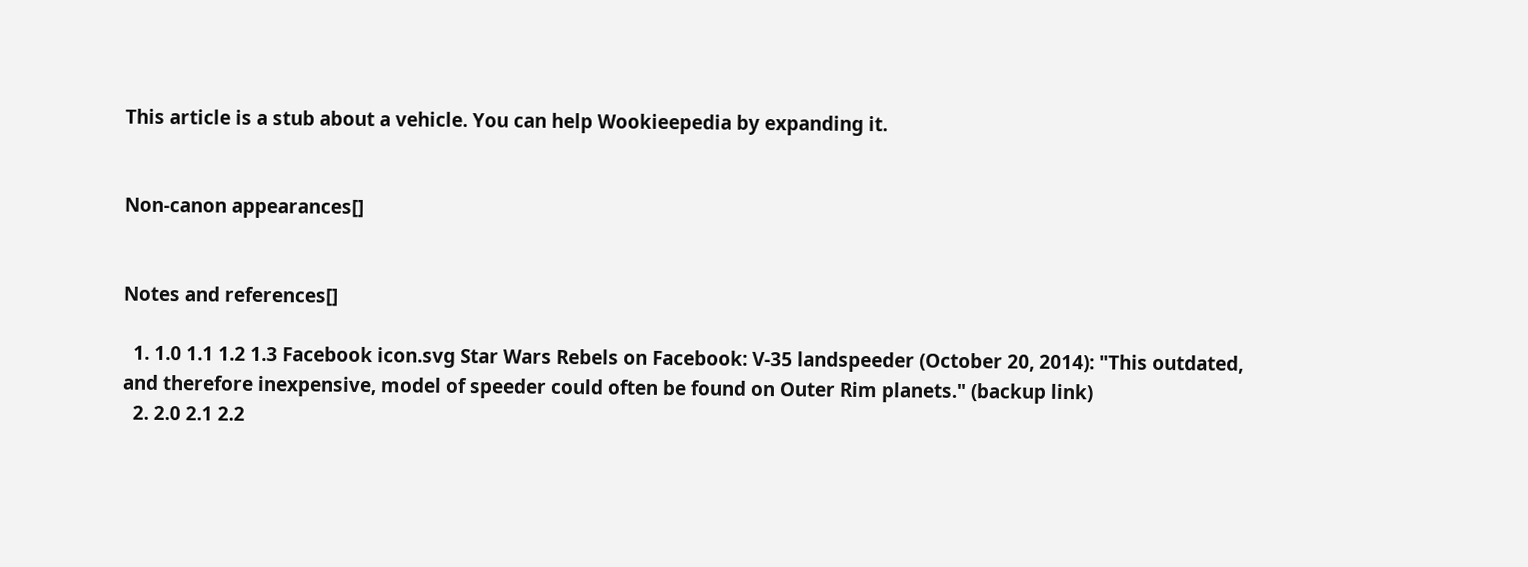This article is a stub about a vehicle. You can help Wookieepedia by expanding it.


Non-canon appearances[]


Notes and references[]

  1. 1.0 1.1 1.2 1.3 Facebook icon.svg Star Wars Rebels on Facebook: V-35 landspeeder (October 20, 2014): "This outdated, and therefore inexpensive, model of speeder could often be found on Outer Rim planets." (backup link)
  2. 2.0 2.1 2.2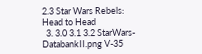2.3 Star Wars Rebels: Head to Head
  3. 3.0 3.1 3.2 StarWars-DatabankII.png V-35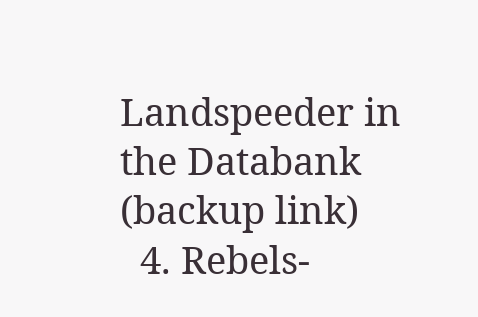Landspeeder in the Databank (backup link)
  4. Rebels-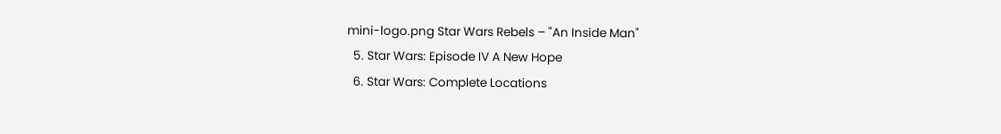mini-logo.png Star Wars Rebels – "An Inside Man"
  5. Star Wars: Episode IV A New Hope
  6. Star Wars: Complete Locations